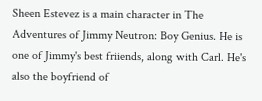Sheen Estevez is a main character in The Adventures of Jimmy Neutron: Boy Genius. He is one of Jimmy's best friiends, along with Carl. He's also the boyfriend of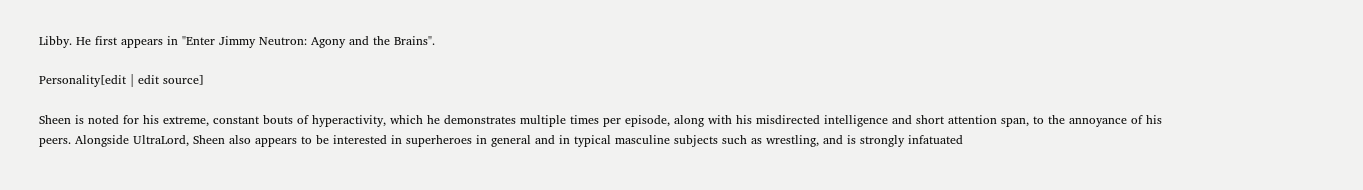Libby. He first appears in "Enter Jimmy Neutron: Agony and the Brains".

Personality[edit | edit source]

Sheen is noted for his extreme, constant bouts of hyperactivity, which he demonstrates multiple times per episode, along with his misdirected intelligence and short attention span, to the annoyance of his peers. Alongside UltraLord, Sheen also appears to be interested in superheroes in general and in typical masculine subjects such as wrestling, and is strongly infatuated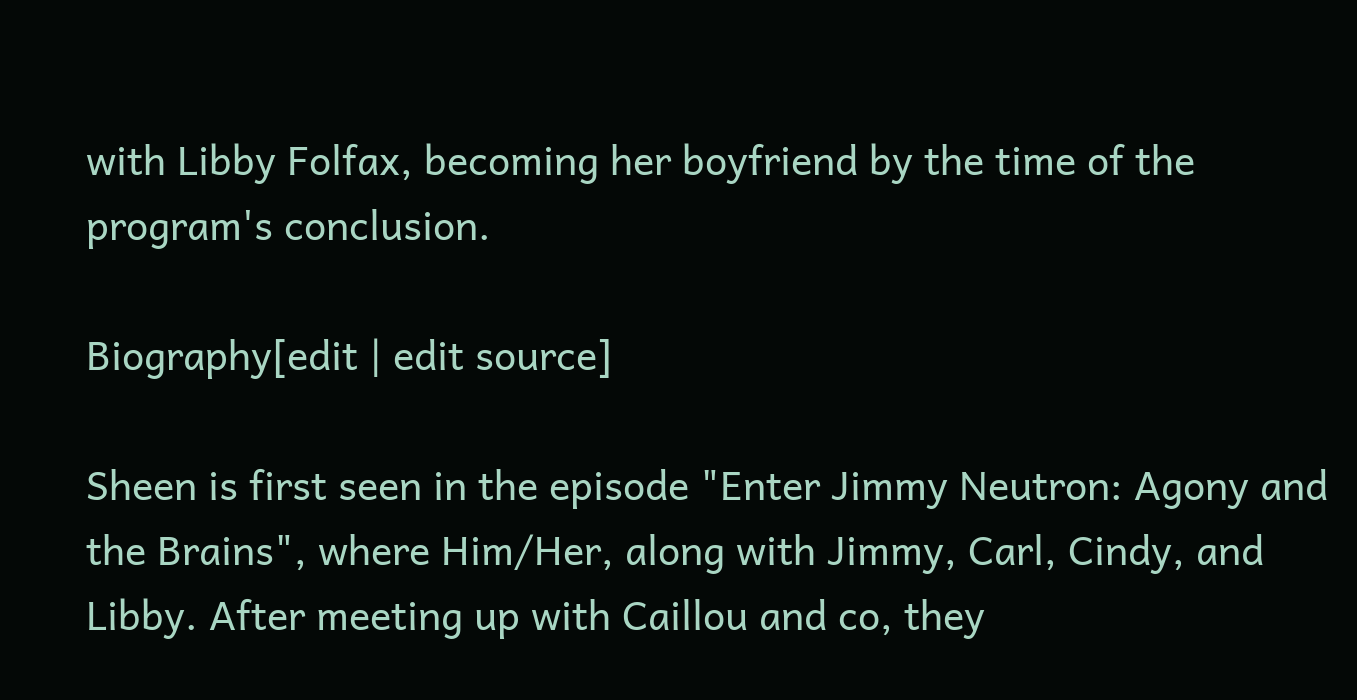with Libby Folfax, becoming her boyfriend by the time of the program's conclusion.

Biography[edit | edit source]

Sheen is first seen in the episode "Enter Jimmy Neutron: Agony and the Brains", where Him/Her, along with Jimmy, Carl, Cindy, and Libby. After meeting up with Caillou and co, they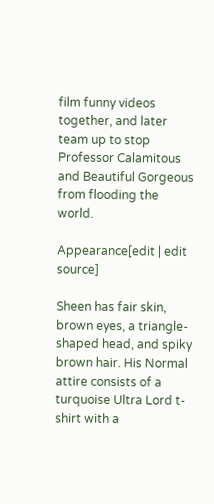film funny videos together, and later team up to stop Professor Calamitous and Beautiful Gorgeous from flooding the world.

Appearance[edit | edit source]

Sheen has fair skin, brown eyes, a triangle-shaped head, and spiky brown hair. His Normal attire consists of a turquoise Ultra Lord t-shirt with a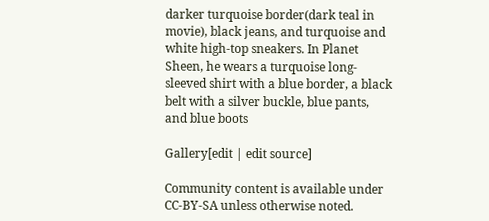darker turquoise border(dark teal in movie), black jeans, and turquoise and white high-top sneakers. In Planet Sheen, he wears a turquoise long-sleeved shirt with a blue border, a black belt with a silver buckle, blue pants, and blue boots

Gallery[edit | edit source]

Community content is available under CC-BY-SA unless otherwise noted.